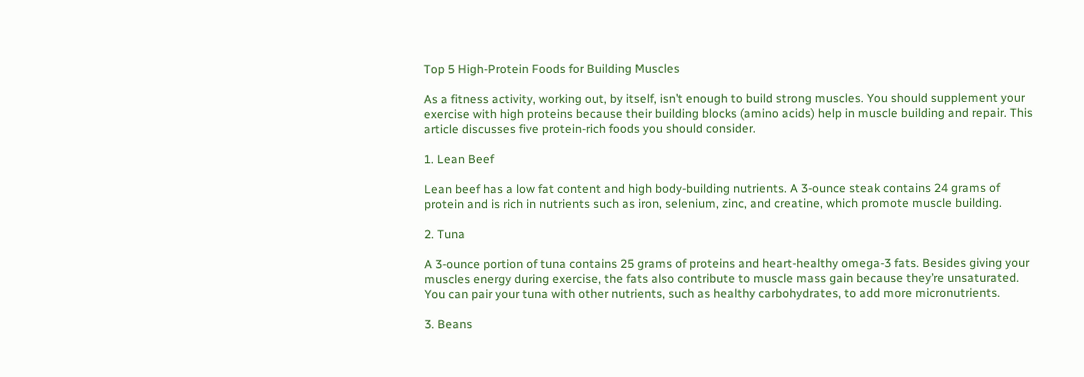Top 5 High-Protein Foods for Building Muscles

As a fitness activity, working out, by itself, isn’t enough to build strong muscles. You should supplement your exercise with high proteins because their building blocks (amino acids) help in muscle building and repair. This article discusses five protein-rich foods you should consider.

1. Lean Beef

Lean beef has a low fat content and high body-building nutrients. A 3-ounce steak contains 24 grams of protein and is rich in nutrients such as iron, selenium, zinc, and creatine, which promote muscle building.

2. Tuna

A 3-ounce portion of tuna contains 25 grams of proteins and heart-healthy omega-3 fats. Besides giving your muscles energy during exercise, the fats also contribute to muscle mass gain because they’re unsaturated. You can pair your tuna with other nutrients, such as healthy carbohydrates, to add more micronutrients.

3. Beans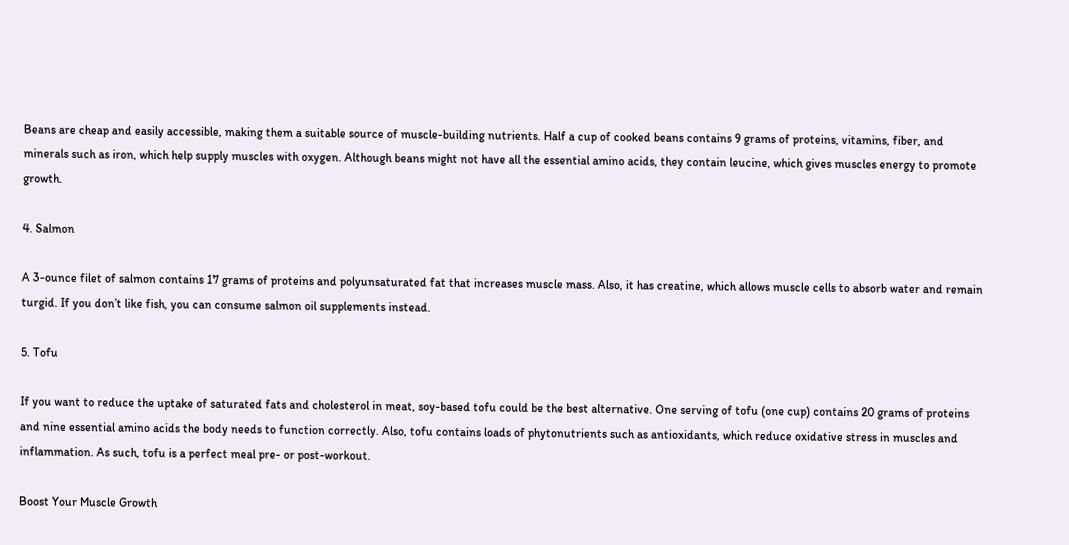Beans are cheap and easily accessible, making them a suitable source of muscle-building nutrients. Half a cup of cooked beans contains 9 grams of proteins, vitamins, fiber, and minerals such as iron, which help supply muscles with oxygen. Although beans might not have all the essential amino acids, they contain leucine, which gives muscles energy to promote growth.

4. Salmon

A 3-ounce filet of salmon contains 17 grams of proteins and polyunsaturated fat that increases muscle mass. Also, it has creatine, which allows muscle cells to absorb water and remain turgid. If you don’t like fish, you can consume salmon oil supplements instead.

5. Tofu

If you want to reduce the uptake of saturated fats and cholesterol in meat, soy-based tofu could be the best alternative. One serving of tofu (one cup) contains 20 grams of proteins and nine essential amino acids the body needs to function correctly. Also, tofu contains loads of phytonutrients such as antioxidants, which reduce oxidative stress in muscles and inflammation. As such, tofu is a perfect meal pre- or post-workout.

Boost Your Muscle Growth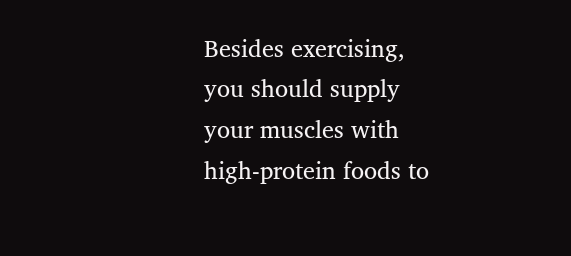Besides exercising, you should supply your muscles with high-protein foods to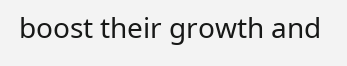boost their growth and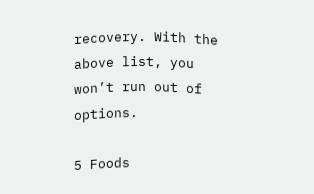recovery. With the above list, you won’t run out of options.

5 Foods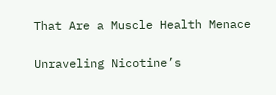That Are a Muscle Health Menace

Unraveling Nicotine’s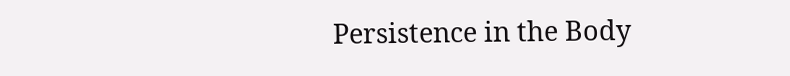Persistence in the Body